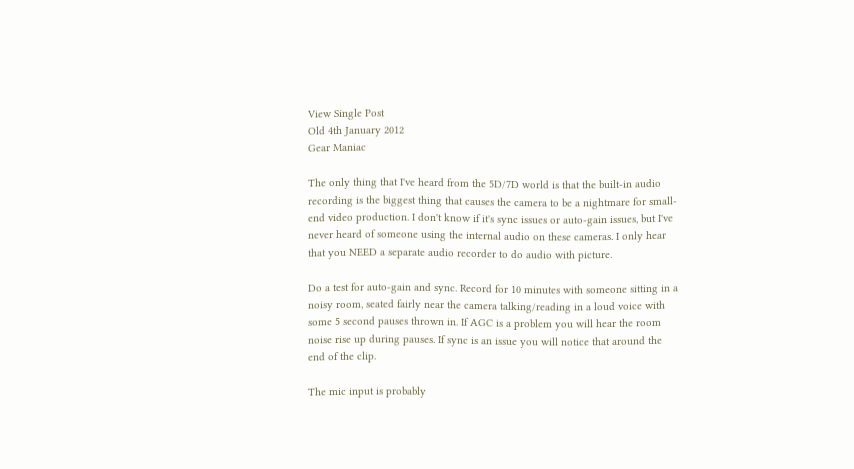View Single Post
Old 4th January 2012
Gear Maniac

The only thing that I've heard from the 5D/7D world is that the built-in audio recording is the biggest thing that causes the camera to be a nightmare for small-end video production. I don't know if it's sync issues or auto-gain issues, but I've never heard of someone using the internal audio on these cameras. I only hear that you NEED a separate audio recorder to do audio with picture.

Do a test for auto-gain and sync. Record for 10 minutes with someone sitting in a noisy room, seated fairly near the camera talking/reading in a loud voice with some 5 second pauses thrown in. If AGC is a problem you will hear the room noise rise up during pauses. If sync is an issue you will notice that around the end of the clip.

The mic input is probably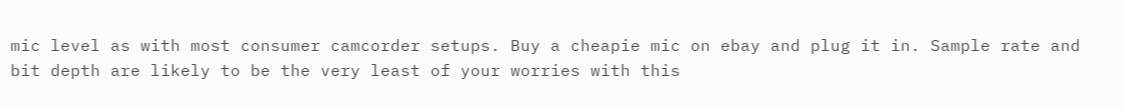mic level as with most consumer camcorder setups. Buy a cheapie mic on ebay and plug it in. Sample rate and bit depth are likely to be the very least of your worries with this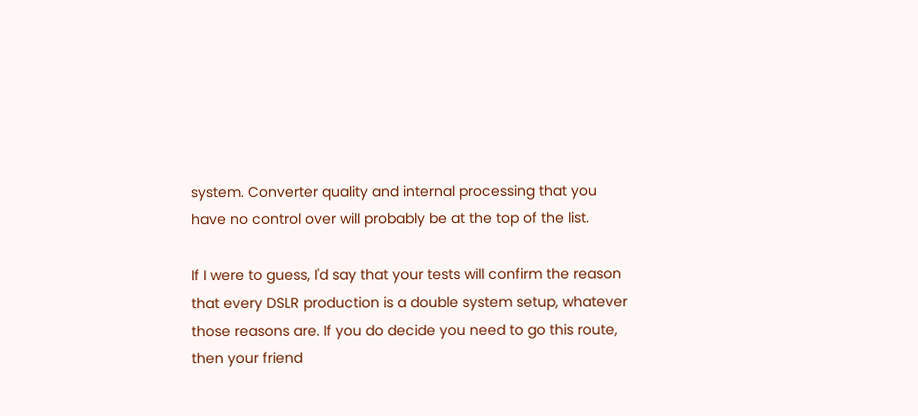system. Converter quality and internal processing that you have no control over will probably be at the top of the list.

If I were to guess, I'd say that your tests will confirm the reason that every DSLR production is a double system setup, whatever those reasons are. If you do decide you need to go this route, then your friend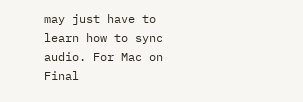may just have to learn how to sync audio. For Mac on Final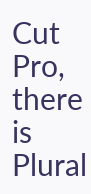Cut Pro, there is Plural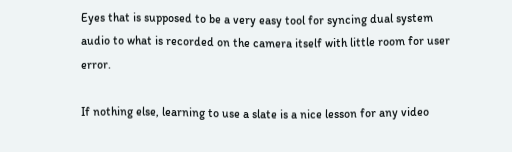Eyes that is supposed to be a very easy tool for syncing dual system audio to what is recorded on the camera itself with little room for user error.

If nothing else, learning to use a slate is a nice lesson for any video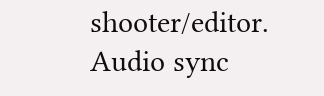shooter/editor. Audio sync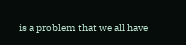is a problem that we all have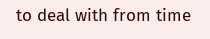to deal with from time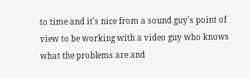to time and it's nice from a sound guy's point of view to be working with a video guy who knows what the problems are and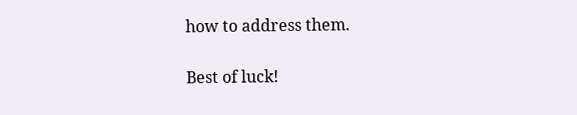how to address them.

Best of luck!